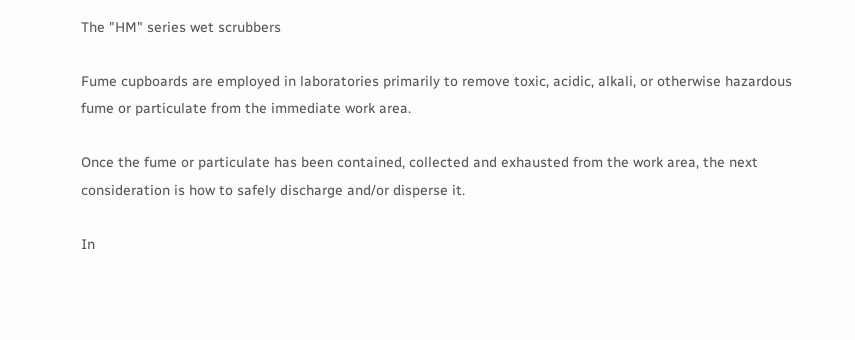The "HM" series wet scrubbers

Fume cupboards are employed in laboratories primarily to remove toxic, acidic, alkali, or otherwise hazardous fume or particulate from the immediate work area.

Once the fume or particulate has been contained, collected and exhausted from the work area, the next consideration is how to safely discharge and/or disperse it.

In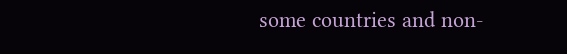some countries and non-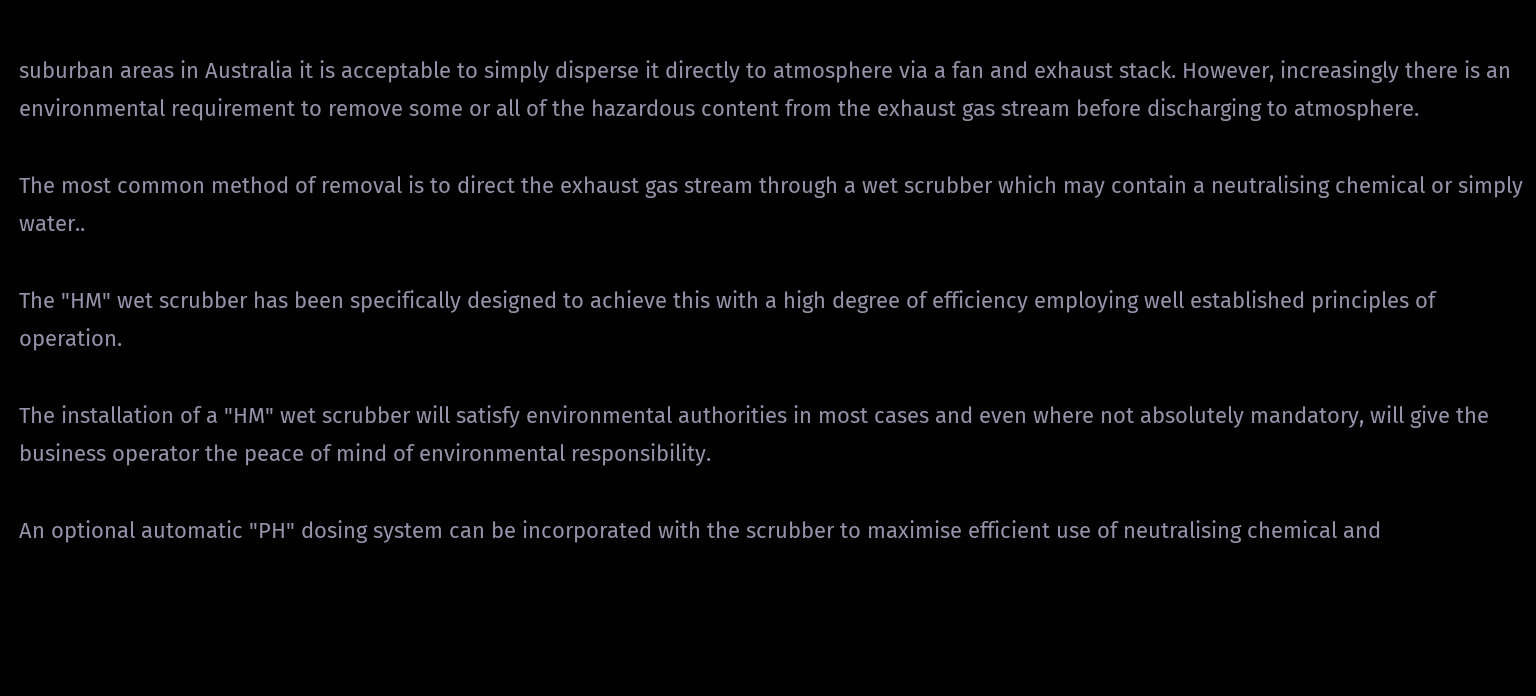suburban areas in Australia it is acceptable to simply disperse it directly to atmosphere via a fan and exhaust stack. However, increasingly there is an environmental requirement to remove some or all of the hazardous content from the exhaust gas stream before discharging to atmosphere.

The most common method of removal is to direct the exhaust gas stream through a wet scrubber which may contain a neutralising chemical or simply water..

The "HM" wet scrubber has been specifically designed to achieve this with a high degree of efficiency employing well established principles of operation.

The installation of a "HM" wet scrubber will satisfy environmental authorities in most cases and even where not absolutely mandatory, will give the business operator the peace of mind of environmental responsibility.

An optional automatic "PH" dosing system can be incorporated with the scrubber to maximise efficient use of neutralising chemical and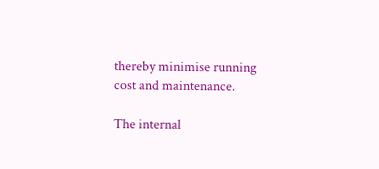thereby minimise running cost and maintenance.

The internal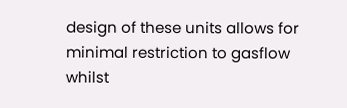design of these units allows for minimal restriction to gasflow whilst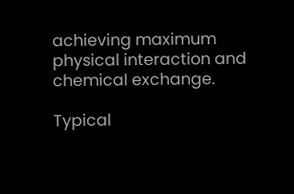achieving maximum physical interaction and chemical exchange.

Typical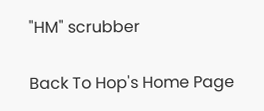"HM" scrubber

Back To Hop's Home Page